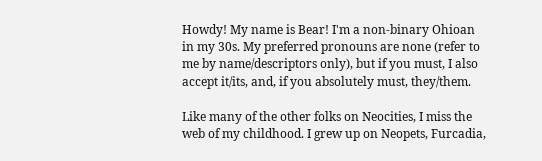Howdy! My name is Bear! I'm a non-binary Ohioan in my 30s. My preferred pronouns are none (refer to me by name/descriptors only), but if you must, I also accept it/its, and, if you absolutely must, they/them.

Like many of the other folks on Neocities, I miss the web of my childhood. I grew up on Neopets, Furcadia,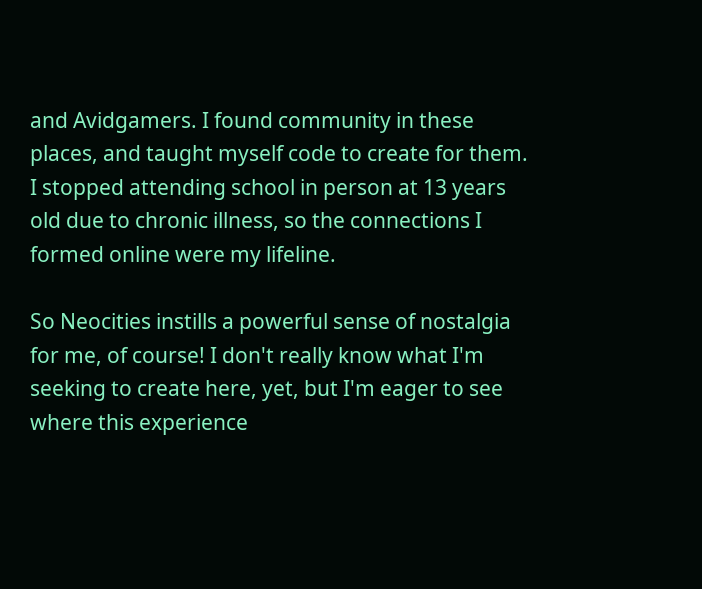and Avidgamers. I found community in these places, and taught myself code to create for them. I stopped attending school in person at 13 years old due to chronic illness, so the connections I formed online were my lifeline.

So Neocities instills a powerful sense of nostalgia for me, of course! I don't really know what I'm seeking to create here, yet, but I'm eager to see where this experience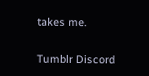takes me.

Tumblr Discord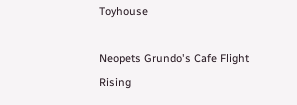Toyhouse

Neopets Grundo's Cafe Flight Rising